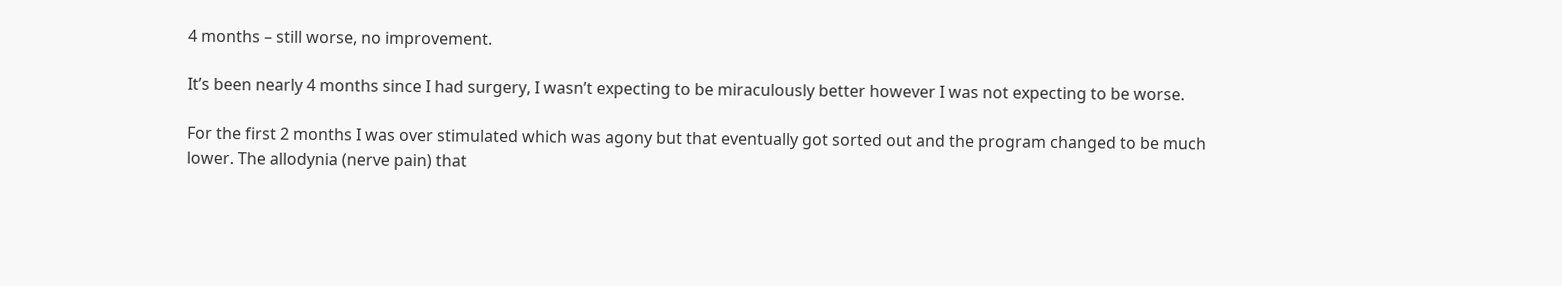4 months – still worse, no improvement.

It’s been nearly 4 months since I had surgery, I wasn’t expecting to be miraculously better however I was not expecting to be worse.

For the first 2 months I was over stimulated which was agony but that eventually got sorted out and the program changed to be much lower. The allodynia (nerve pain) that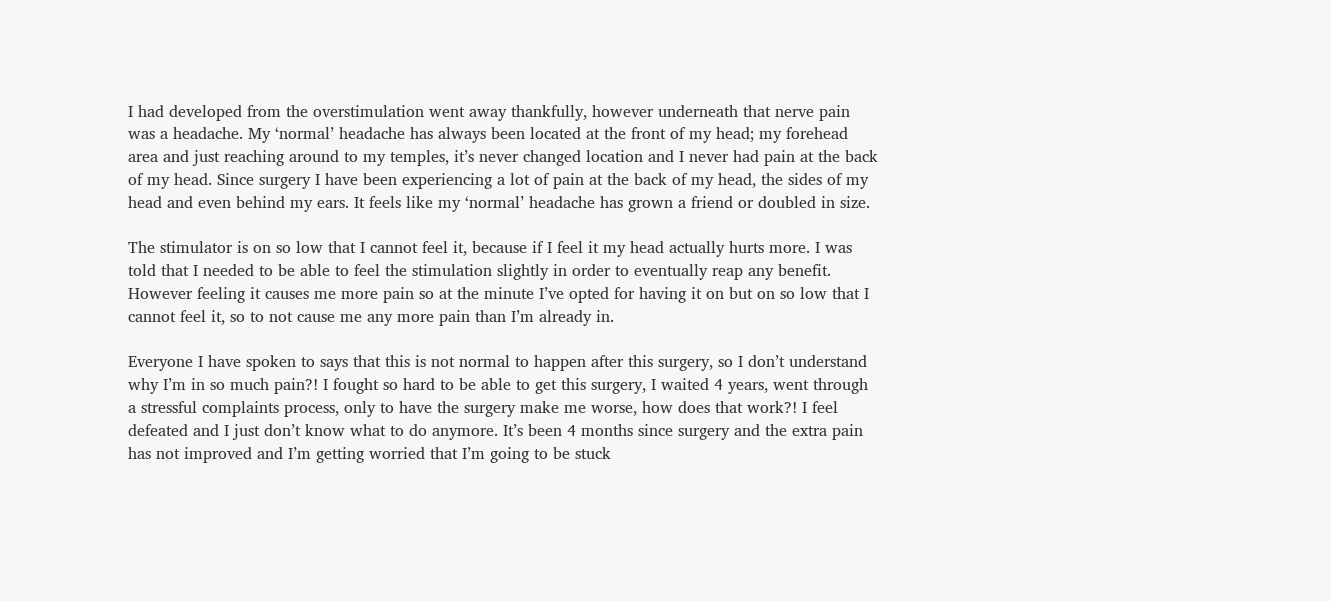I had developed from the overstimulation went away thankfully, however underneath that nerve pain was a headache. My ‘normal’ headache has always been located at the front of my head; my forehead area and just reaching around to my temples, it’s never changed location and I never had pain at the back of my head. Since surgery I have been experiencing a lot of pain at the back of my head, the sides of my head and even behind my ears. It feels like my ‘normal’ headache has grown a friend or doubled in size.

The stimulator is on so low that I cannot feel it, because if I feel it my head actually hurts more. I was told that I needed to be able to feel the stimulation slightly in order to eventually reap any benefit. However feeling it causes me more pain so at the minute I’ve opted for having it on but on so low that I cannot feel it, so to not cause me any more pain than I’m already in.

Everyone I have spoken to says that this is not normal to happen after this surgery, so I don’t understand why I’m in so much pain?! I fought so hard to be able to get this surgery, I waited 4 years, went through a stressful complaints process, only to have the surgery make me worse, how does that work?! I feel defeated and I just don’t know what to do anymore. It’s been 4 months since surgery and the extra pain has not improved and I’m getting worried that I’m going to be stuck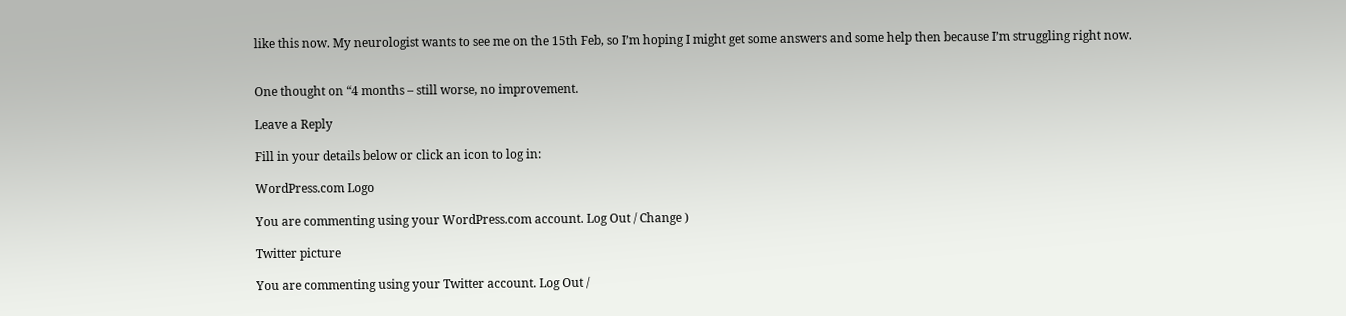like this now. My neurologist wants to see me on the 15th Feb, so I’m hoping I might get some answers and some help then because I’m struggling right now.


One thought on “4 months – still worse, no improvement.

Leave a Reply

Fill in your details below or click an icon to log in:

WordPress.com Logo

You are commenting using your WordPress.com account. Log Out / Change )

Twitter picture

You are commenting using your Twitter account. Log Out /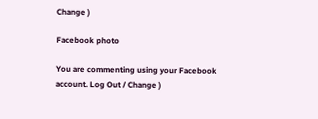Change )

Facebook photo

You are commenting using your Facebook account. Log Out / Change )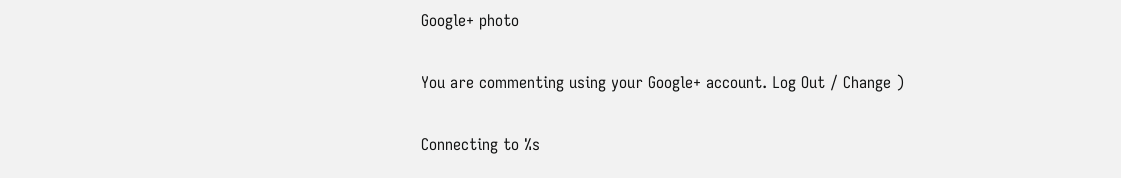Google+ photo

You are commenting using your Google+ account. Log Out / Change )

Connecting to %s